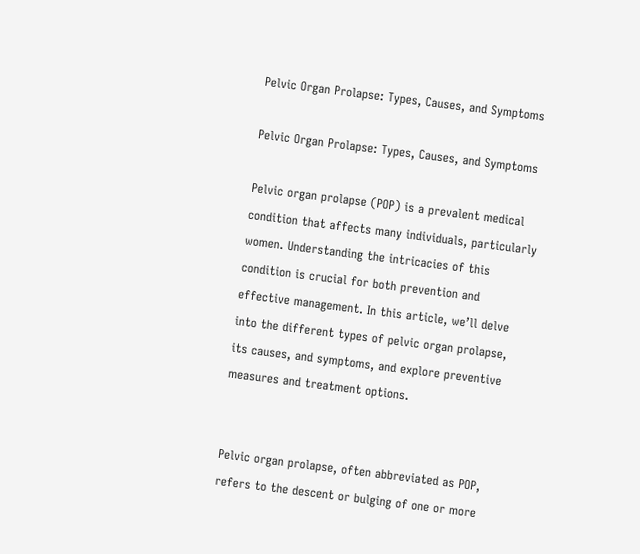Pelvic Organ Prolapse: Types, Causes, and Symptoms

Pelvic Organ Prolapse: Types, Causes, and Symptoms

Pelvic organ prolapse (POP) is a prevalent medical condition that affects many individuals, particularly women. Understanding the intricacies of this condition is crucial for both prevention and effective management. In this article, we’ll delve into the different types of pelvic organ prolapse, its causes, and symptoms, and explore preventive measures and treatment options.


Pelvic organ prolapse, often abbreviated as POP, refers to the descent or bulging of one or more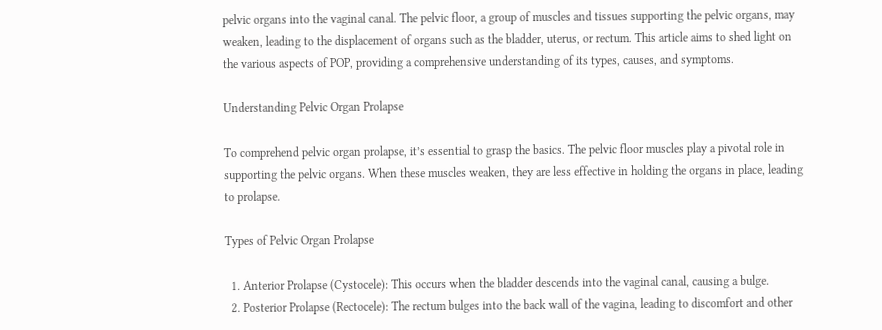pelvic organs into the vaginal canal. The pelvic floor, a group of muscles and tissues supporting the pelvic organs, may weaken, leading to the displacement of organs such as the bladder, uterus, or rectum. This article aims to shed light on the various aspects of POP, providing a comprehensive understanding of its types, causes, and symptoms.

Understanding Pelvic Organ Prolapse

To comprehend pelvic organ prolapse, it’s essential to grasp the basics. The pelvic floor muscles play a pivotal role in supporting the pelvic organs. When these muscles weaken, they are less effective in holding the organs in place, leading to prolapse.

Types of Pelvic Organ Prolapse

  1. Anterior Prolapse (Cystocele): This occurs when the bladder descends into the vaginal canal, causing a bulge.
  2. Posterior Prolapse (Rectocele): The rectum bulges into the back wall of the vagina, leading to discomfort and other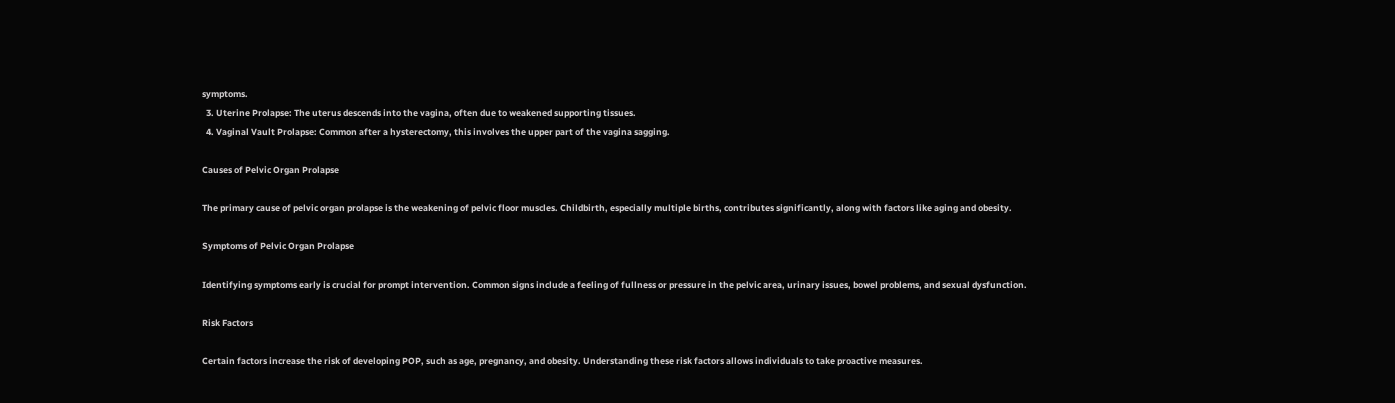symptoms.
  3. Uterine Prolapse: The uterus descends into the vagina, often due to weakened supporting tissues.
  4. Vaginal Vault Prolapse: Common after a hysterectomy, this involves the upper part of the vagina sagging.

Causes of Pelvic Organ Prolapse

The primary cause of pelvic organ prolapse is the weakening of pelvic floor muscles. Childbirth, especially multiple births, contributes significantly, along with factors like aging and obesity.

Symptoms of Pelvic Organ Prolapse

Identifying symptoms early is crucial for prompt intervention. Common signs include a feeling of fullness or pressure in the pelvic area, urinary issues, bowel problems, and sexual dysfunction.

Risk Factors

Certain factors increase the risk of developing POP, such as age, pregnancy, and obesity. Understanding these risk factors allows individuals to take proactive measures.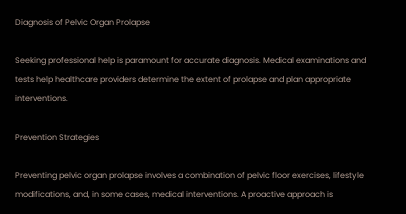Diagnosis of Pelvic Organ Prolapse

Seeking professional help is paramount for accurate diagnosis. Medical examinations and tests help healthcare providers determine the extent of prolapse and plan appropriate interventions.

Prevention Strategies

Preventing pelvic organ prolapse involves a combination of pelvic floor exercises, lifestyle modifications, and, in some cases, medical interventions. A proactive approach is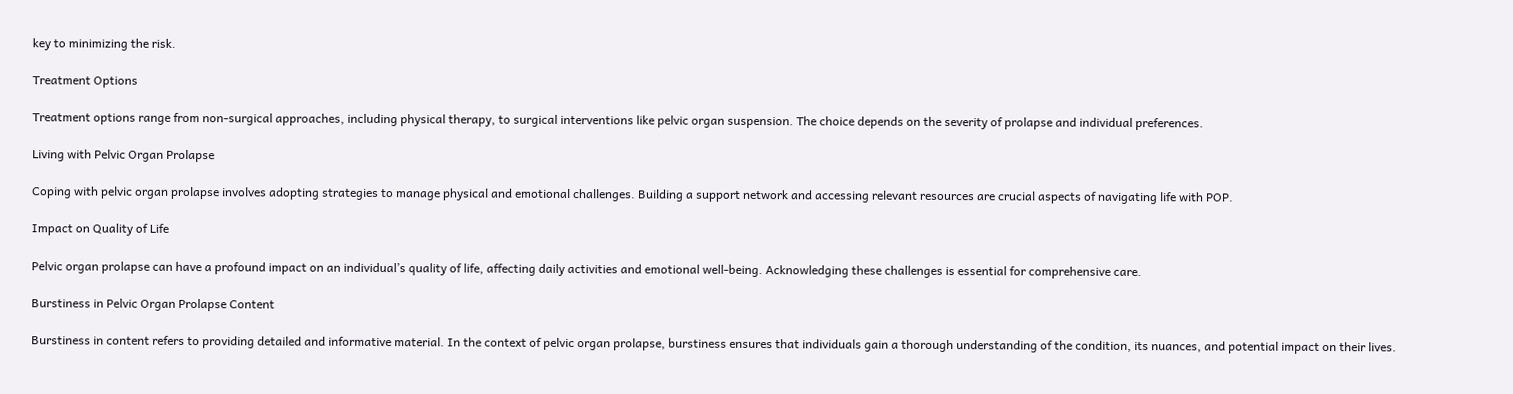key to minimizing the risk.

Treatment Options

Treatment options range from non-surgical approaches, including physical therapy, to surgical interventions like pelvic organ suspension. The choice depends on the severity of prolapse and individual preferences.

Living with Pelvic Organ Prolapse

Coping with pelvic organ prolapse involves adopting strategies to manage physical and emotional challenges. Building a support network and accessing relevant resources are crucial aspects of navigating life with POP.

Impact on Quality of Life

Pelvic organ prolapse can have a profound impact on an individual’s quality of life, affecting daily activities and emotional well-being. Acknowledging these challenges is essential for comprehensive care.

Burstiness in Pelvic Organ Prolapse Content

Burstiness in content refers to providing detailed and informative material. In the context of pelvic organ prolapse, burstiness ensures that individuals gain a thorough understanding of the condition, its nuances, and potential impact on their lives.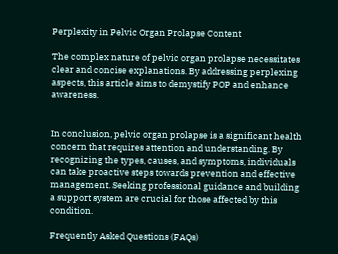Perplexity in Pelvic Organ Prolapse Content

The complex nature of pelvic organ prolapse necessitates clear and concise explanations. By addressing perplexing aspects, this article aims to demystify POP and enhance awareness.


In conclusion, pelvic organ prolapse is a significant health concern that requires attention and understanding. By recognizing the types, causes, and symptoms, individuals can take proactive steps towards prevention and effective management. Seeking professional guidance and building a support system are crucial for those affected by this condition.

Frequently Asked Questions (FAQs)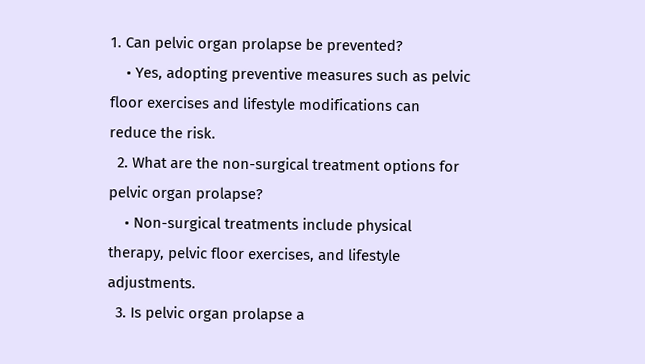1. Can pelvic organ prolapse be prevented?
    • Yes, adopting preventive measures such as pelvic floor exercises and lifestyle modifications can reduce the risk.
  2. What are the non-surgical treatment options for pelvic organ prolapse?
    • Non-surgical treatments include physical therapy, pelvic floor exercises, and lifestyle adjustments.
  3. Is pelvic organ prolapse a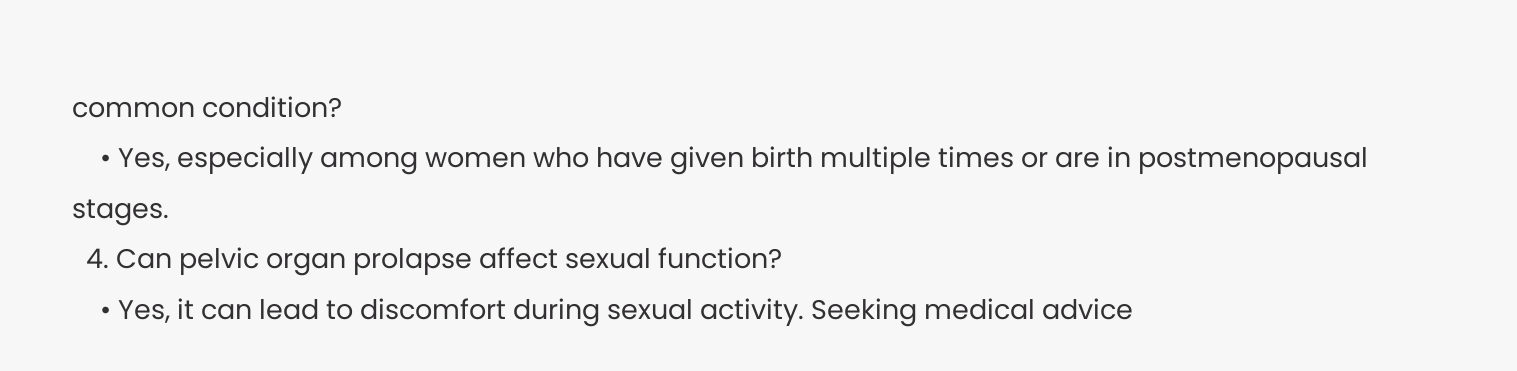common condition?
    • Yes, especially among women who have given birth multiple times or are in postmenopausal stages.
  4. Can pelvic organ prolapse affect sexual function?
    • Yes, it can lead to discomfort during sexual activity. Seeking medical advice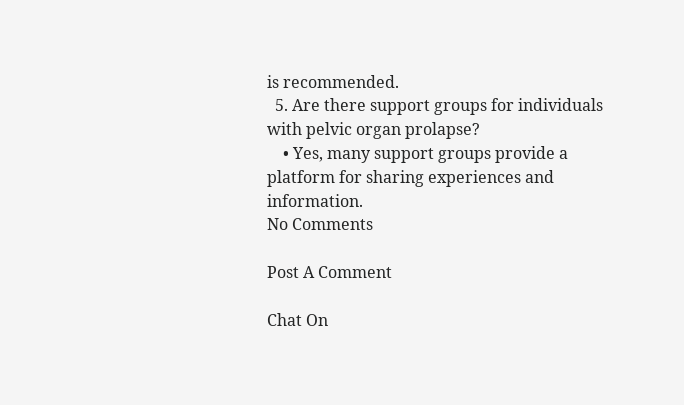is recommended.
  5. Are there support groups for individuals with pelvic organ prolapse?
    • Yes, many support groups provide a platform for sharing experiences and information.
No Comments

Post A Comment

Chat On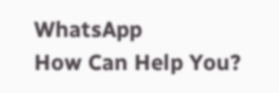WhatsApp
How Can Help You?